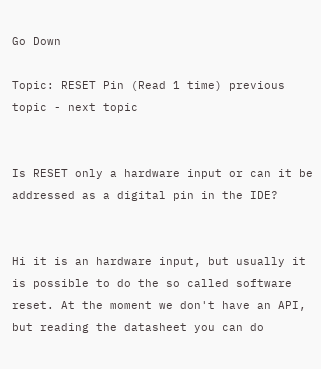Go Down

Topic: RESET Pin (Read 1 time) previous topic - next topic


Is RESET only a hardware input or can it be addressed as a digital pin in the IDE?


Hi it is an hardware input, but usually it is possible to do the so called software reset. At the moment we don't have an API, but reading the datasheet you can do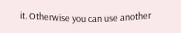it. Otherwise you can use another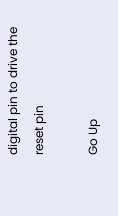digital pin to drive the reset pin

Go Up